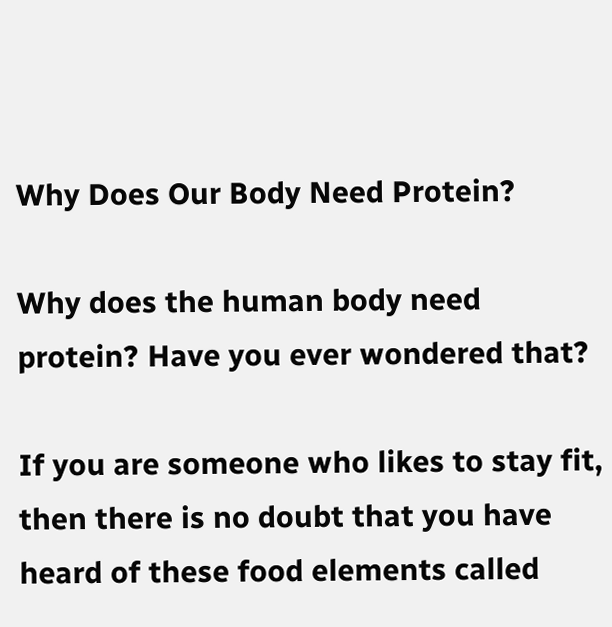Why Does Our Body Need Protein?

Why does the human body need protein? Have you ever wondered that?

If you are someone who likes to stay fit, then there is no doubt that you have heard of these food elements called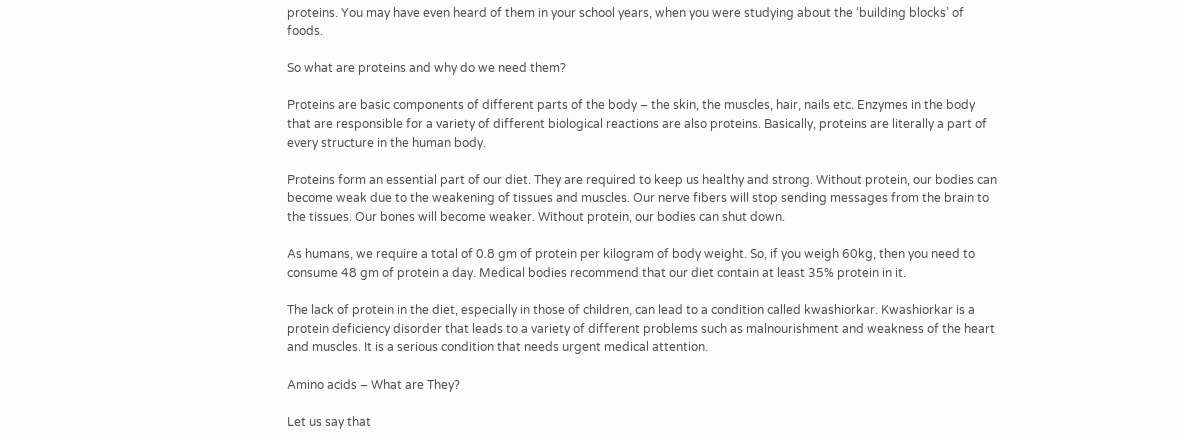proteins. You may have even heard of them in your school years, when you were studying about the ‘building blocks’ of foods.

So what are proteins and why do we need them?

Proteins are basic components of different parts of the body – the skin, the muscles, hair, nails etc. Enzymes in the body that are responsible for a variety of different biological reactions are also proteins. Basically, proteins are literally a part of every structure in the human body.

Proteins form an essential part of our diet. They are required to keep us healthy and strong. Without protein, our bodies can become weak due to the weakening of tissues and muscles. Our nerve fibers will stop sending messages from the brain to the tissues. Our bones will become weaker. Without protein, our bodies can shut down.

As humans, we require a total of 0.8 gm of protein per kilogram of body weight. So, if you weigh 60kg, then you need to consume 48 gm of protein a day. Medical bodies recommend that our diet contain at least 35% protein in it.

The lack of protein in the diet, especially in those of children, can lead to a condition called kwashiorkar. Kwashiorkar is a protein deficiency disorder that leads to a variety of different problems such as malnourishment and weakness of the heart and muscles. It is a serious condition that needs urgent medical attention.

Amino acids – What are They?

Let us say that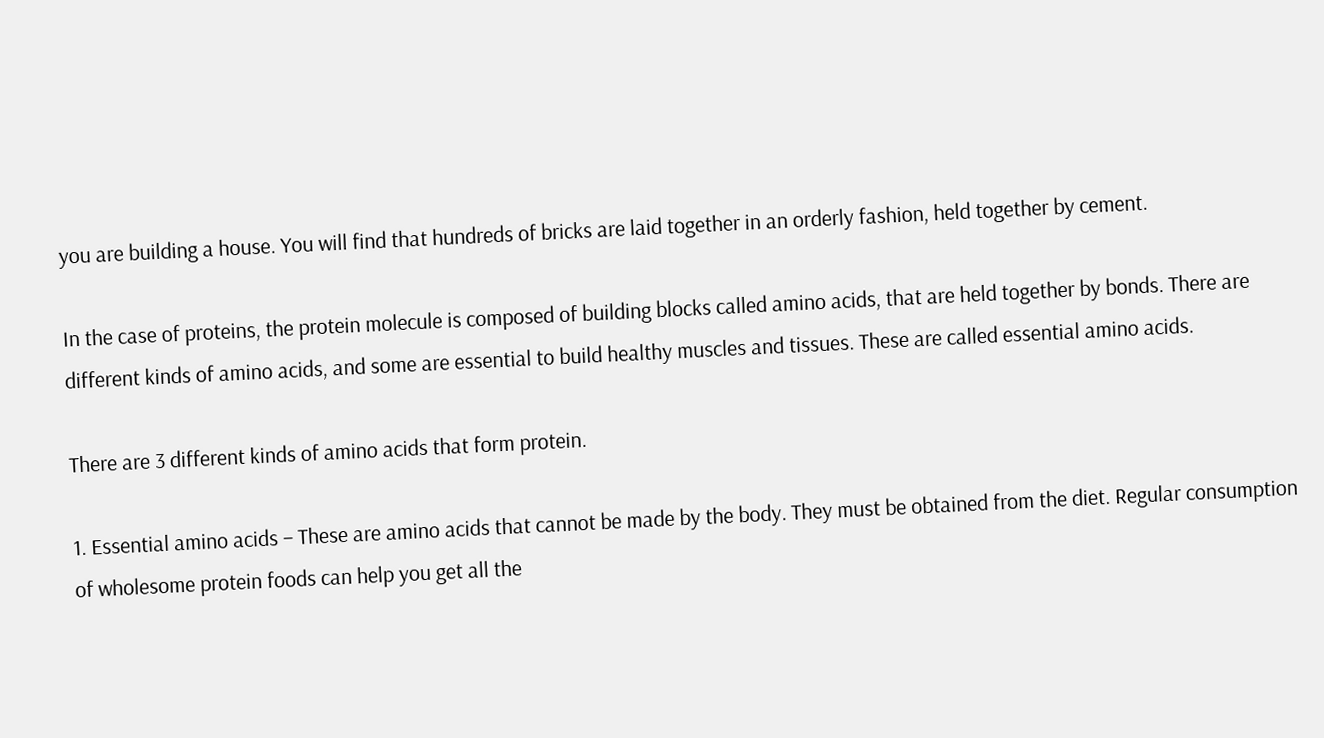you are building a house. You will find that hundreds of bricks are laid together in an orderly fashion, held together by cement.

In the case of proteins, the protein molecule is composed of building blocks called amino acids, that are held together by bonds. There are different kinds of amino acids, and some are essential to build healthy muscles and tissues. These are called essential amino acids.

There are 3 different kinds of amino acids that form protein.

1. Essential amino acids – These are amino acids that cannot be made by the body. They must be obtained from the diet. Regular consumption of wholesome protein foods can help you get all the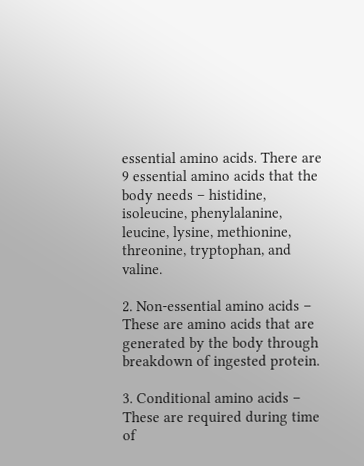essential amino acids. There are 9 essential amino acids that the body needs – histidine, isoleucine, phenylalanine, leucine, lysine, methionine, threonine, tryptophan, and valine.

2. Non-essential amino acids – These are amino acids that are generated by the body through breakdown of ingested protein.

3. Conditional amino acids – These are required during time of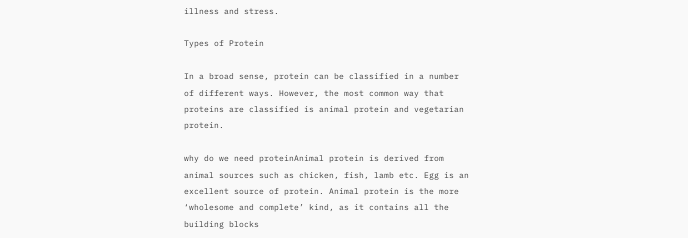illness and stress.

Types of Protein

In a broad sense, protein can be classified in a number of different ways. However, the most common way that proteins are classified is animal protein and vegetarian protein.

why do we need proteinAnimal protein is derived from animal sources such as chicken, fish, lamb etc. Egg is an excellent source of protein. Animal protein is the more ‘wholesome and complete’ kind, as it contains all the building blocks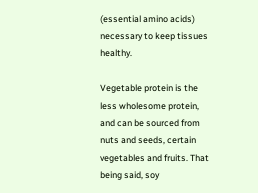(essential amino acids) necessary to keep tissues healthy.

Vegetable protein is the less wholesome protein, and can be sourced from nuts and seeds, certain vegetables and fruits. That being said, soy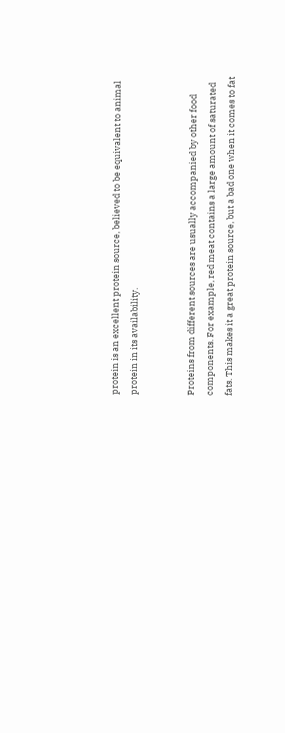protein is an excellent protein source, believed to be equivalent to animal protein in its availability.


Proteins from different sources are usually accompanied by other food components. For example, red meat contains a large amount of saturated fats. This makes it a great protein source, but a bad one when it comes to fat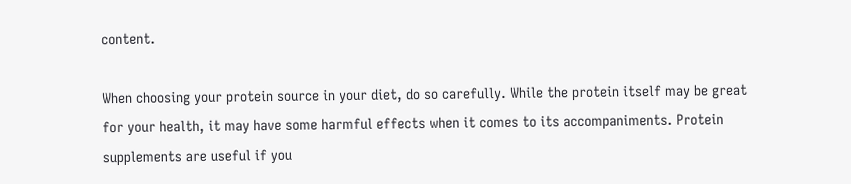content.

When choosing your protein source in your diet, do so carefully. While the protein itself may be great for your health, it may have some harmful effects when it comes to its accompaniments. Protein supplements are useful if you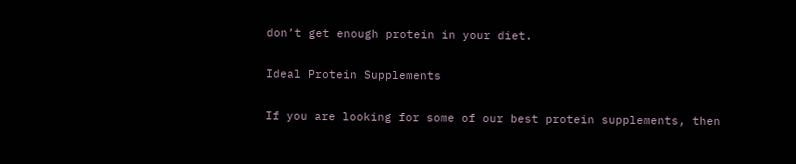don’t get enough protein in your diet.

Ideal Protein Supplements

If you are looking for some of our best protein supplements, then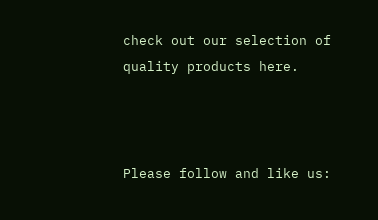check out our selection of quality products here.



Please follow and like us: